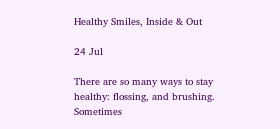Healthy Smiles, Inside & Out

24 Jul

There are so many ways to stay healthy: flossing, and brushing. Sometimes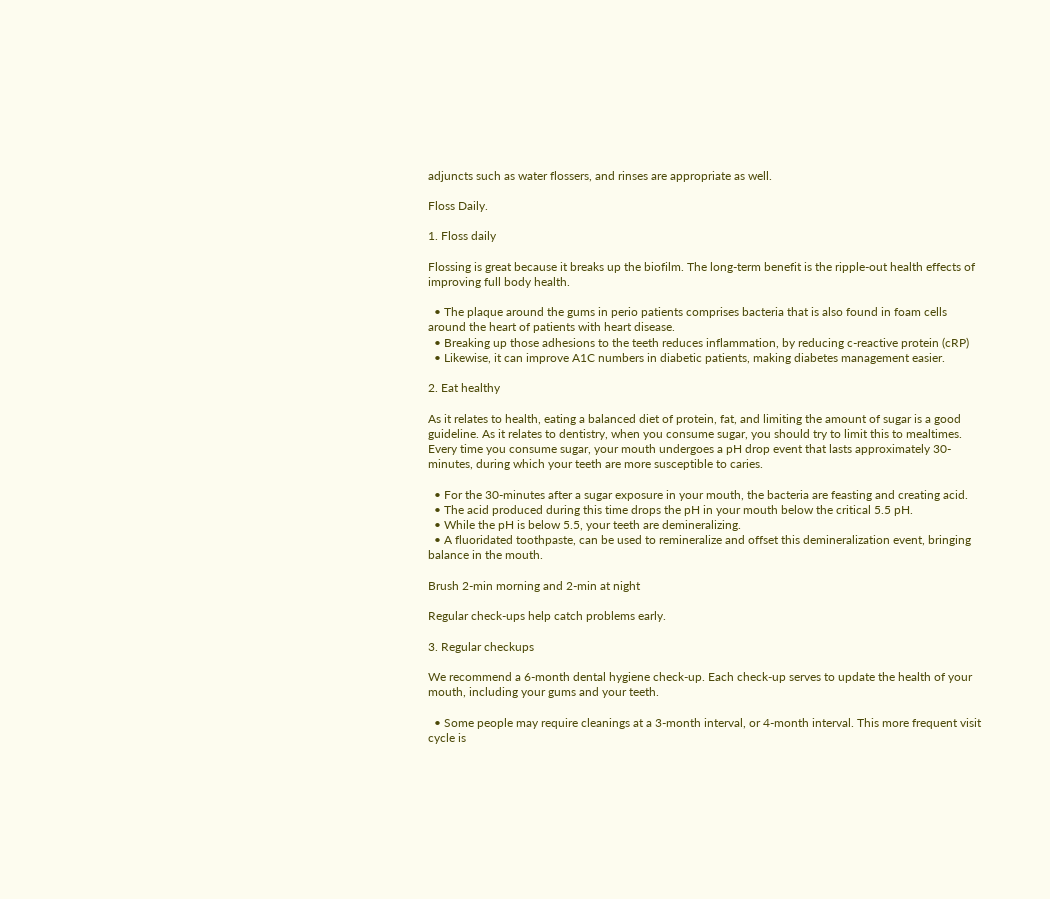adjuncts such as water flossers, and rinses are appropriate as well.

Floss Daily.

1. Floss daily

Flossing is great because it breaks up the biofilm. The long-term benefit is the ripple-out health effects of improving full body health.

  • The plaque around the gums in perio patients comprises bacteria that is also found in foam cells around the heart of patients with heart disease.
  • Breaking up those adhesions to the teeth reduces inflammation, by reducing c-reactive protein (cRP)
  • Likewise, it can improve A1C numbers in diabetic patients, making diabetes management easier.

2. Eat healthy

As it relates to health, eating a balanced diet of protein, fat, and limiting the amount of sugar is a good guideline. As it relates to dentistry, when you consume sugar, you should try to limit this to mealtimes. Every time you consume sugar, your mouth undergoes a pH drop event that lasts approximately 30-minutes, during which your teeth are more susceptible to caries.

  • For the 30-minutes after a sugar exposure in your mouth, the bacteria are feasting and creating acid.
  • The acid produced during this time drops the pH in your mouth below the critical 5.5 pH.
  • While the pH is below 5.5, your teeth are demineralizing.
  • A fluoridated toothpaste, can be used to remineralize and offset this demineralization event, bringing balance in the mouth.

Brush 2-min morning and 2-min at night

Regular check-ups help catch problems early.

3. Regular checkups

We recommend a 6-month dental hygiene check-up. Each check-up serves to update the health of your mouth, including your gums and your teeth.

  • Some people may require cleanings at a 3-month interval, or 4-month interval. This more frequent visit cycle is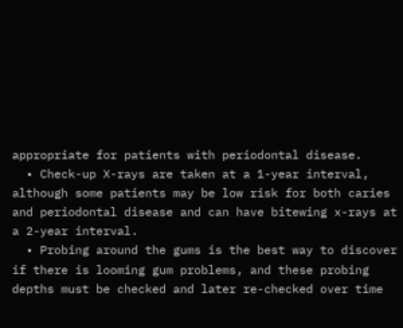appropriate for patients with periodontal disease.
  • Check-up X-rays are taken at a 1-year interval, although some patients may be low risk for both caries and periodontal disease and can have bitewing x-rays at a 2-year interval.
  • Probing around the gums is the best way to discover if there is looming gum problems, and these probing depths must be checked and later re-checked over time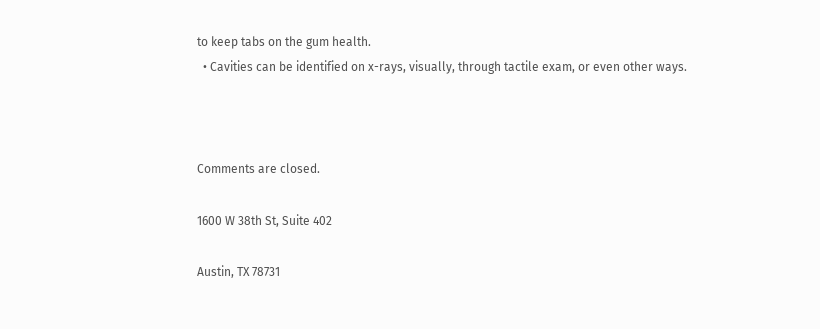to keep tabs on the gum health.
  • Cavities can be identified on x-rays, visually, through tactile exam, or even other ways.



Comments are closed.

1600 W 38th St, Suite 402

Austin, TX 78731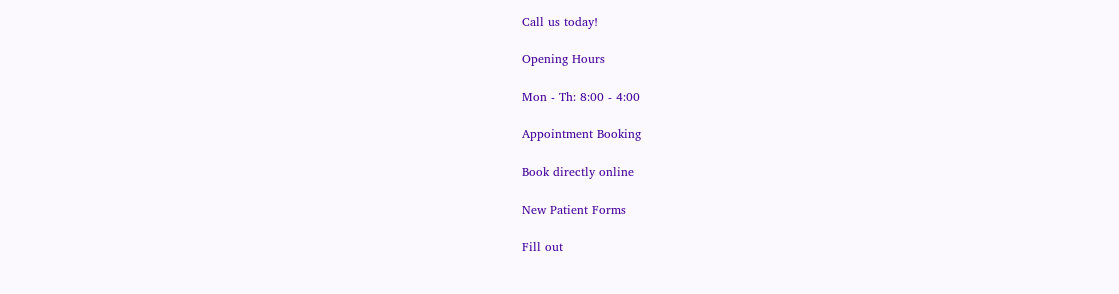Call us today!

Opening Hours

Mon - Th: 8:00 - 4:00

Appointment Booking

Book directly online

New Patient Forms

Fill out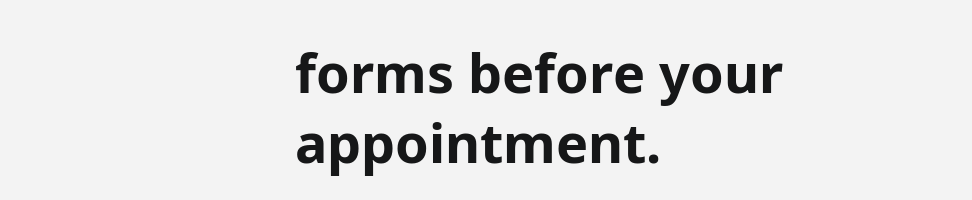forms before your appointment.